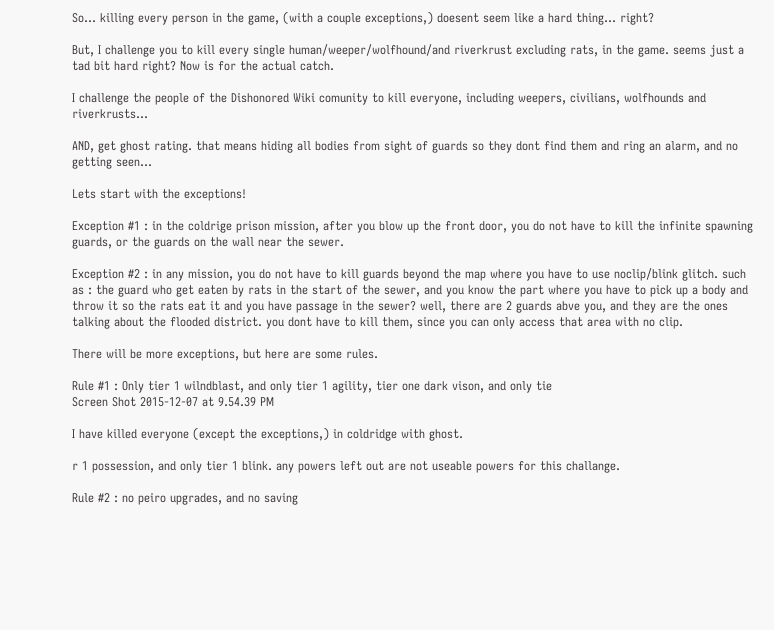So... killing every person in the game, (with a couple exceptions,) doesent seem like a hard thing... right?

But, I challenge you to kill every single human/weeper/wolfhound/and riverkrust excluding rats, in the game. seems just a tad bit hard right? Now is for the actual catch.

I challenge the people of the Dishonored Wiki comunity to kill everyone, including weepers, civilians, wolfhounds and riverkrusts...

AND, get ghost rating. that means hiding all bodies from sight of guards so they dont find them and ring an alarm, and no getting seen...

Lets start with the exceptions!

Exception #1 : in the coldrige prison mission, after you blow up the front door, you do not have to kill the infinite spawning guards, or the guards on the wall near the sewer.

Exception #2 : in any mission, you do not have to kill guards beyond the map where you have to use noclip/blink glitch. such as : the guard who get eaten by rats in the start of the sewer, and you know the part where you have to pick up a body and throw it so the rats eat it and you have passage in the sewer? well, there are 2 guards abve you, and they are the ones talking about the flooded district. you dont have to kill them, since you can only access that area with no clip.

There will be more exceptions, but here are some rules.

Rule #1 : Only tier 1 wilndblast, and only tier 1 agility, tier one dark vison, and only tie
Screen Shot 2015-12-07 at 9.54.39 PM

I have killed everyone (except the exceptions,) in coldridge with ghost.

r 1 possession, and only tier 1 blink. any powers left out are not useable powers for this challange.

Rule #2 : no peiro upgrades, and no saving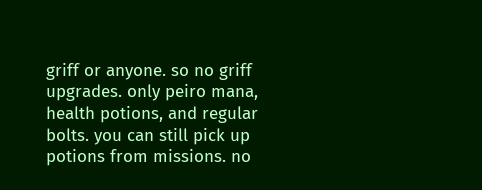griff or anyone. so no griff upgrades. only peiro mana, health potions, and regular bolts. you can still pick up potions from missions. no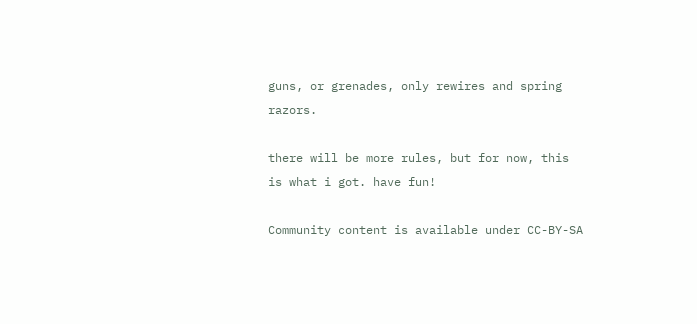guns, or grenades, only rewires and spring razors.

there will be more rules, but for now, this is what i got. have fun!

Community content is available under CC-BY-SA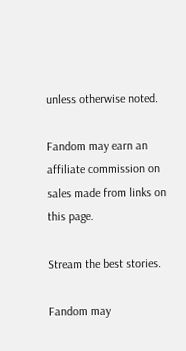unless otherwise noted.

Fandom may earn an affiliate commission on sales made from links on this page.

Stream the best stories.

Fandom may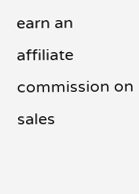earn an affiliate commission on sales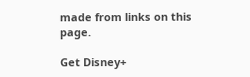made from links on this page.

Get Disney+